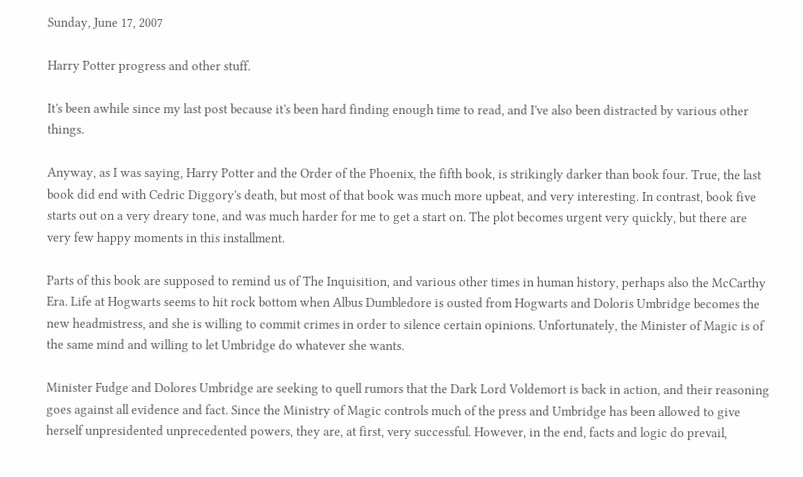Sunday, June 17, 2007

Harry Potter progress and other stuff.

It's been awhile since my last post because it's been hard finding enough time to read, and I've also been distracted by various other things.

Anyway, as I was saying, Harry Potter and the Order of the Phoenix, the fifth book, is strikingly darker than book four. True, the last book did end with Cedric Diggory's death, but most of that book was much more upbeat, and very interesting. In contrast, book five starts out on a very dreary tone, and was much harder for me to get a start on. The plot becomes urgent very quickly, but there are very few happy moments in this installment.

Parts of this book are supposed to remind us of The Inquisition, and various other times in human history, perhaps also the McCarthy Era. Life at Hogwarts seems to hit rock bottom when Albus Dumbledore is ousted from Hogwarts and Doloris Umbridge becomes the new headmistress, and she is willing to commit crimes in order to silence certain opinions. Unfortunately, the Minister of Magic is of the same mind and willing to let Umbridge do whatever she wants.

Minister Fudge and Dolores Umbridge are seeking to quell rumors that the Dark Lord Voldemort is back in action, and their reasoning goes against all evidence and fact. Since the Ministry of Magic controls much of the press and Umbridge has been allowed to give herself unpresidented unprecedented powers, they are, at first, very successful. However, in the end, facts and logic do prevail,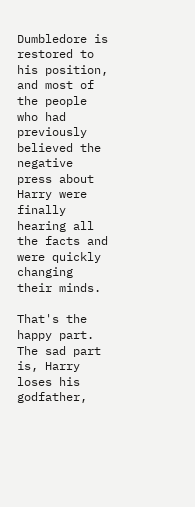Dumbledore is restored to his position, and most of the people who had previously believed the negative press about Harry were finally hearing all the facts and were quickly changing their minds.

That's the happy part. The sad part is, Harry loses his godfather,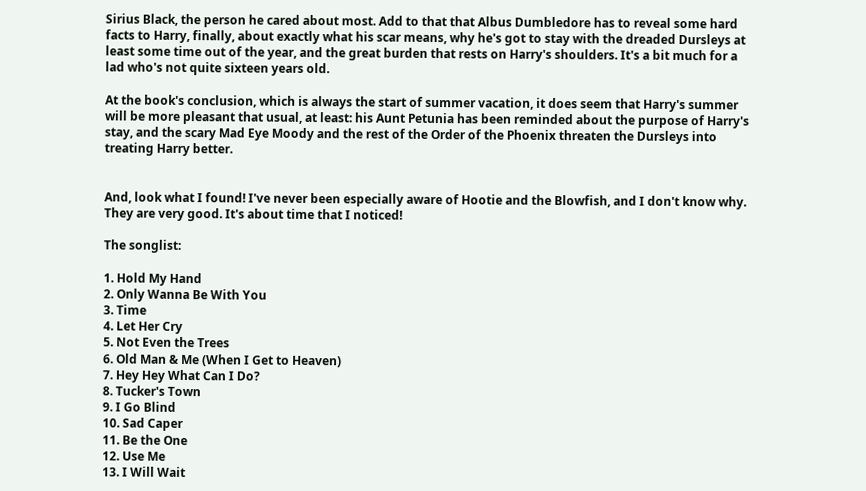Sirius Black, the person he cared about most. Add to that that Albus Dumbledore has to reveal some hard facts to Harry, finally, about exactly what his scar means, why he's got to stay with the dreaded Dursleys at least some time out of the year, and the great burden that rests on Harry's shoulders. It's a bit much for a lad who's not quite sixteen years old.

At the book's conclusion, which is always the start of summer vacation, it does seem that Harry's summer will be more pleasant that usual, at least: his Aunt Petunia has been reminded about the purpose of Harry's stay, and the scary Mad Eye Moody and the rest of the Order of the Phoenix threaten the Dursleys into treating Harry better.


And, look what I found! I've never been especially aware of Hootie and the Blowfish, and I don't know why. They are very good. It's about time that I noticed!

The songlist:

1. Hold My Hand
2. Only Wanna Be With You
3. Time
4. Let Her Cry
5. Not Even the Trees
6. Old Man & Me (When I Get to Heaven)
7. Hey Hey What Can I Do?
8. Tucker's Town
9. I Go Blind
10. Sad Caper
11. Be the One
12. Use Me
13. I Will Wait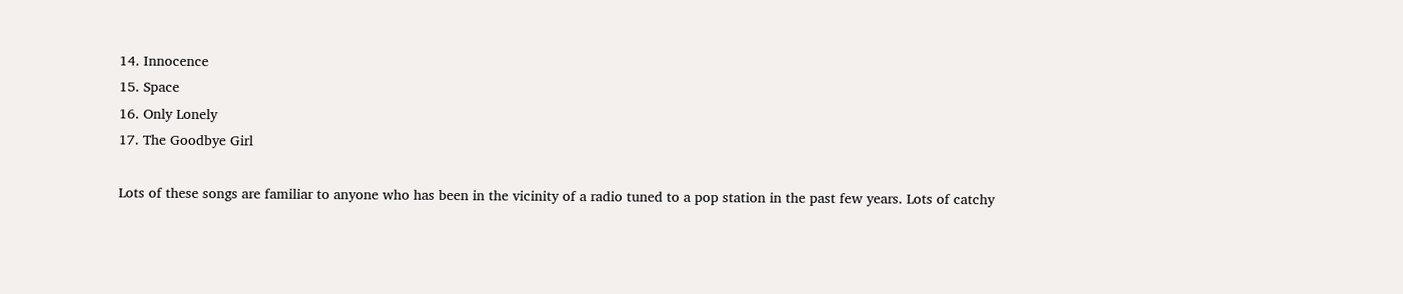14. Innocence
15. Space
16. Only Lonely
17. The Goodbye Girl

Lots of these songs are familiar to anyone who has been in the vicinity of a radio tuned to a pop station in the past few years. Lots of catchy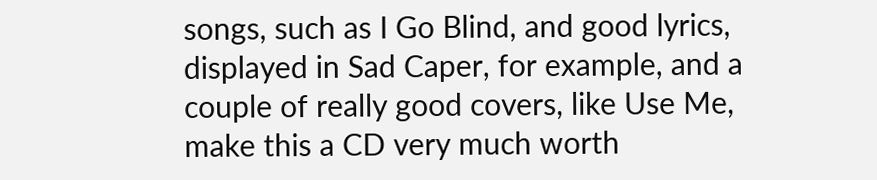songs, such as I Go Blind, and good lyrics, displayed in Sad Caper, for example, and a couple of really good covers, like Use Me, make this a CD very much worth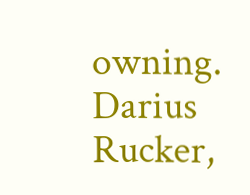owning. Darius Rucker,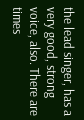the lead singer, has a very good, strong voice, also. There are times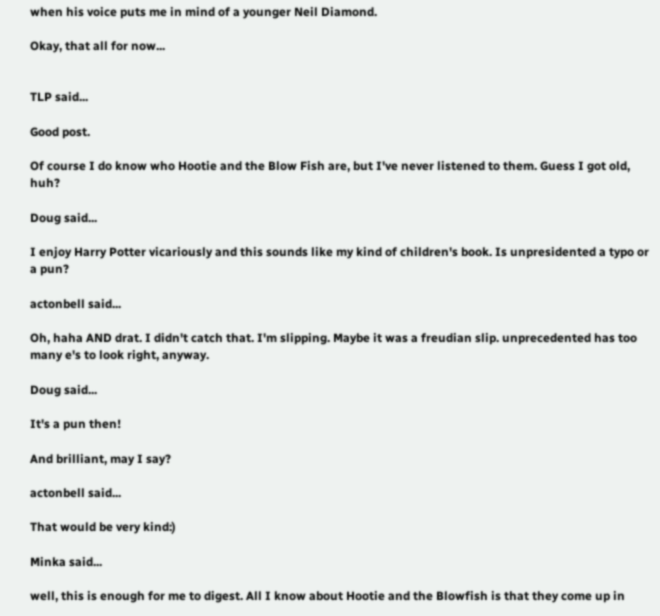when his voice puts me in mind of a younger Neil Diamond.

Okay, that all for now...


TLP said...

Good post.

Of course I do know who Hootie and the Blow Fish are, but I've never listened to them. Guess I got old, huh?

Doug said...

I enjoy Harry Potter vicariously and this sounds like my kind of children's book. Is unpresidented a typo or a pun?

actonbell said...

Oh, haha AND drat. I didn't catch that. I'm slipping. Maybe it was a freudian slip. unprecedented has too many e's to look right, anyway.

Doug said...

It's a pun then!

And brilliant, may I say?

actonbell said...

That would be very kind:)

Minka said...

well, this is enough for me to digest. All I know about Hootie and the Blowfish is that they come up in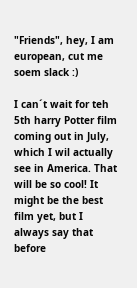"Friends", hey, I am european, cut me soem slack :)

I can´t wait for teh 5th harry Potter film coming out in July, which I wil actually see in America. That will be so cool! It might be the best film yet, but I always say that before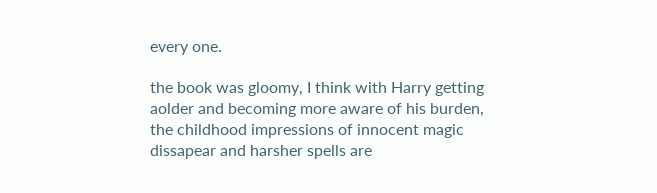every one.

the book was gloomy, I think with Harry getting aolder and becoming more aware of his burden, the childhood impressions of innocent magic dissapear and harsher spells are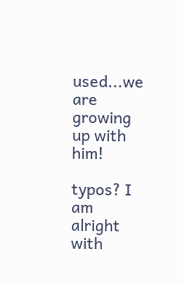used...we are growing up with him!

typos? I am alright with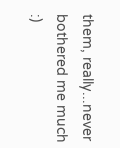them, really...never bothered me much :)